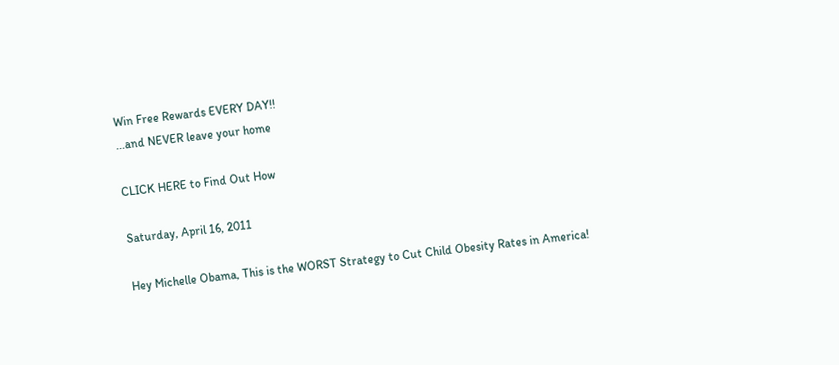Win Free Rewards EVERY DAY!!
...and NEVER leave your home

CLICK HERE to Find Out How

Saturday, April 16, 2011

Hey Michelle Obama, This is the WORST Strategy to Cut Child Obesity Rates in America!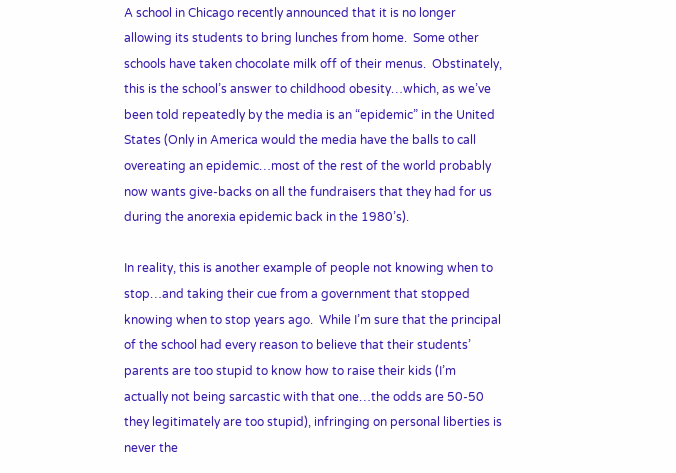A school in Chicago recently announced that it is no longer allowing its students to bring lunches from home.  Some other schools have taken chocolate milk off of their menus.  Obstinately, this is the school’s answer to childhood obesity…which, as we’ve been told repeatedly by the media is an “epidemic” in the United States (Only in America would the media have the balls to call overeating an epidemic…most of the rest of the world probably now wants give-backs on all the fundraisers that they had for us during the anorexia epidemic back in the 1980’s).

In reality, this is another example of people not knowing when to stop…and taking their cue from a government that stopped knowing when to stop years ago.  While I’m sure that the principal of the school had every reason to believe that their students’ parents are too stupid to know how to raise their kids (I’m actually not being sarcastic with that one…the odds are 50-50 they legitimately are too stupid), infringing on personal liberties is never the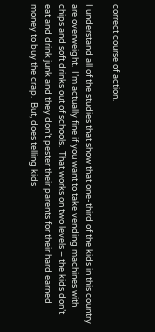correct course of action.

I understand all of the studies that show that one-third of the kids in this country are overweight.  I’m actually fine if you want to take vending machines with chips and soft drinks out of schools.  That works on two levels – the kids don’t eat and drink junk and they don’t pester their parents for their hard earned money to buy the crap.  But, does telling kids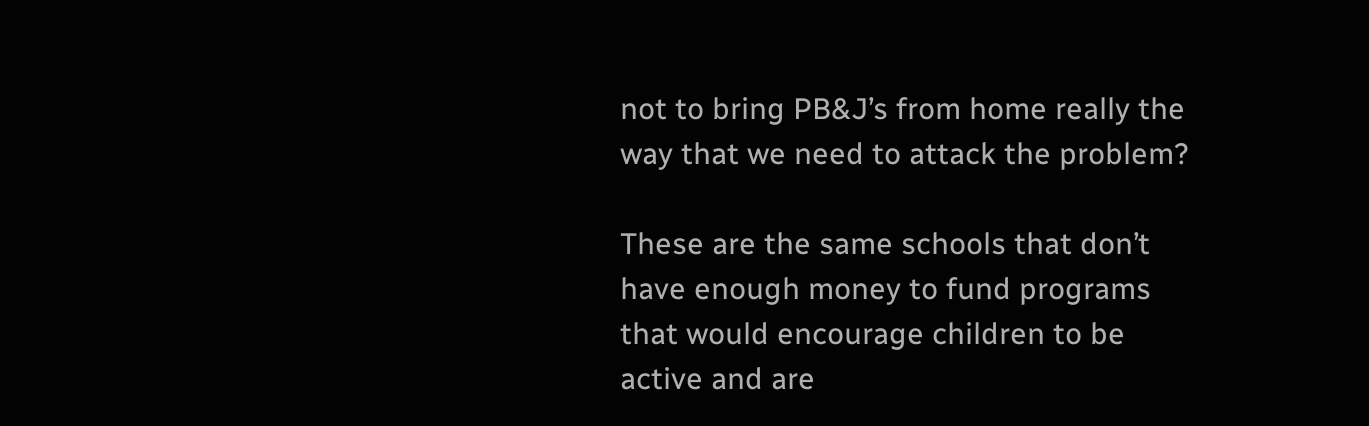not to bring PB&J’s from home really the way that we need to attack the problem?

These are the same schools that don’t have enough money to fund programs that would encourage children to be active and are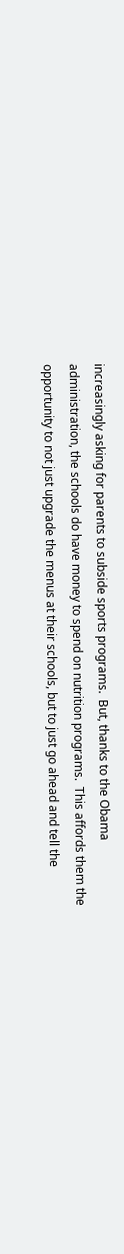increasingly asking for parents to subside sports programs.  But, thanks to the Obama administration, the schools do have money to spend on nutrition programs.  This affords them the opportunity to not just upgrade the menus at their schools, but to just go ahead and tell the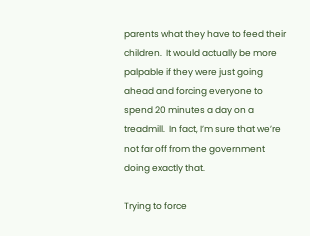parents what they have to feed their children.  It would actually be more palpable if they were just going ahead and forcing everyone to spend 20 minutes a day on a treadmill.  In fact, I’m sure that we’re not far off from the government doing exactly that.

Trying to force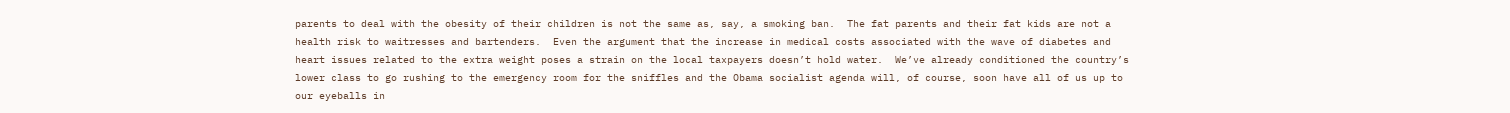parents to deal with the obesity of their children is not the same as, say, a smoking ban.  The fat parents and their fat kids are not a health risk to waitresses and bartenders.  Even the argument that the increase in medical costs associated with the wave of diabetes and heart issues related to the extra weight poses a strain on the local taxpayers doesn’t hold water.  We’ve already conditioned the country’s lower class to go rushing to the emergency room for the sniffles and the Obama socialist agenda will, of course, soon have all of us up to our eyeballs in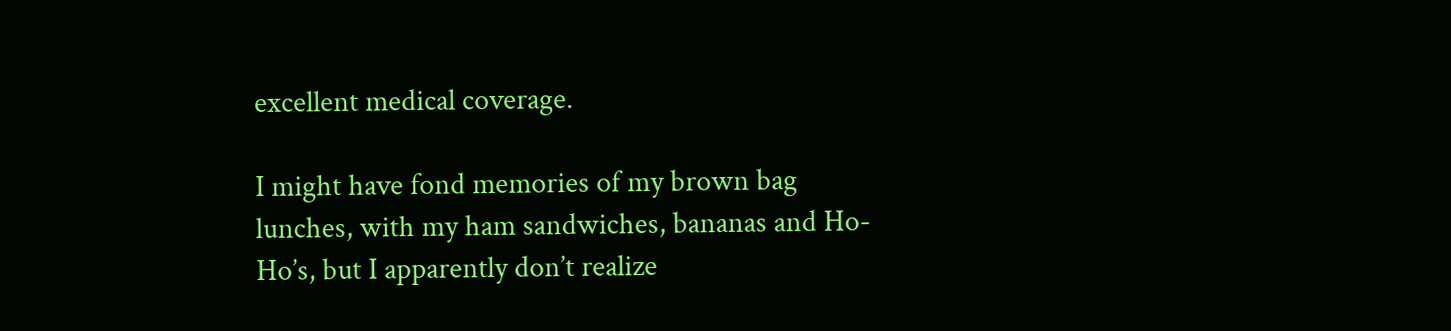excellent medical coverage.

I might have fond memories of my brown bag lunches, with my ham sandwiches, bananas and Ho-Ho’s, but I apparently don’t realize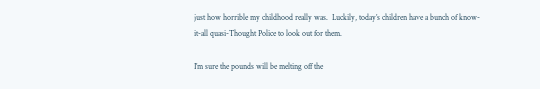just how horrible my childhood really was.  Luckily, today’s children have a bunch of know-it-all quasi-Thought Police to look out for them.

I’m sure the pounds will be melting off the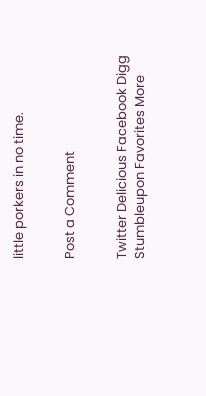little porkers in no time.


Post a Comment


Twitter Delicious Facebook Digg Stumbleupon Favorites More